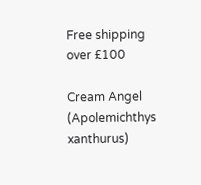Free shipping over £100

Cream Angel (Apolemichthys xanthurus)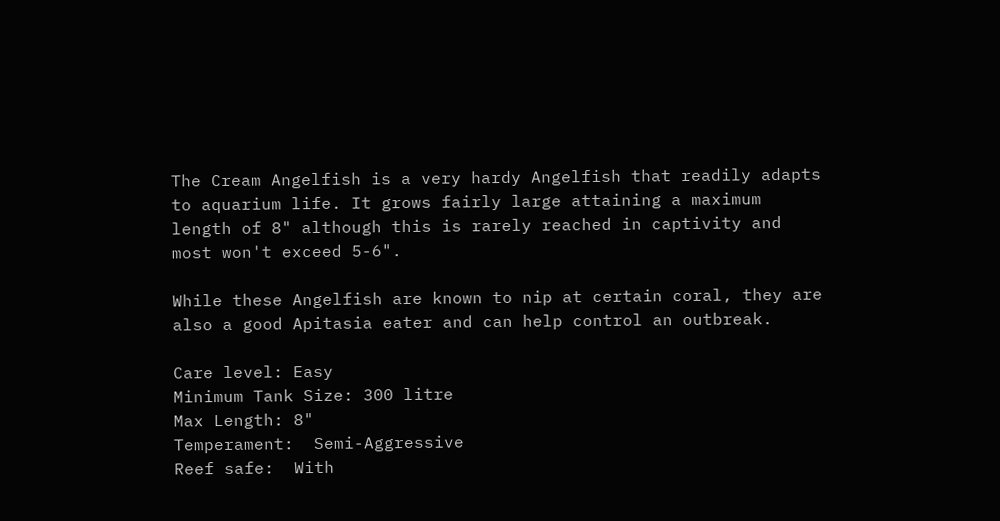The Cream Angelfish is a very hardy Angelfish that readily adapts to aquarium life. It grows fairly large attaining a maximum length of 8" although this is rarely reached in captivity and most won't exceed 5-6".

While these Angelfish are known to nip at certain coral, they are also a good Apitasia eater and can help control an outbreak.

Care level: Easy
Minimum Tank Size: 300 litre
Max Length: 8"
Temperament:  Semi-Aggressive
Reef safe:  With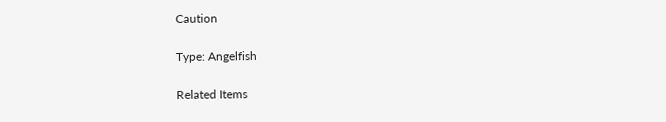Caution

Type: Angelfish

Related Items